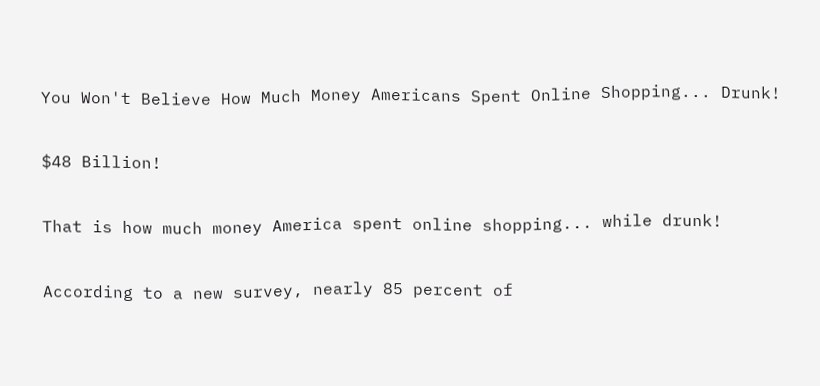You Won't Believe How Much Money Americans Spent Online Shopping... Drunk!

$48 Billion!

That is how much money America spent online shopping... while drunk!

According to a new survey, nearly 85 percent of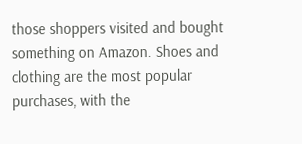those shoppers visited and bought something on Amazon. Shoes and clothing are the most popular purchases, with the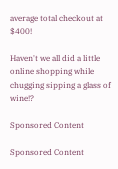average total checkout at $400!

Haven't we all did a little online shopping while chugging sipping a glass of wine!?

Sponsored Content

Sponsored Content